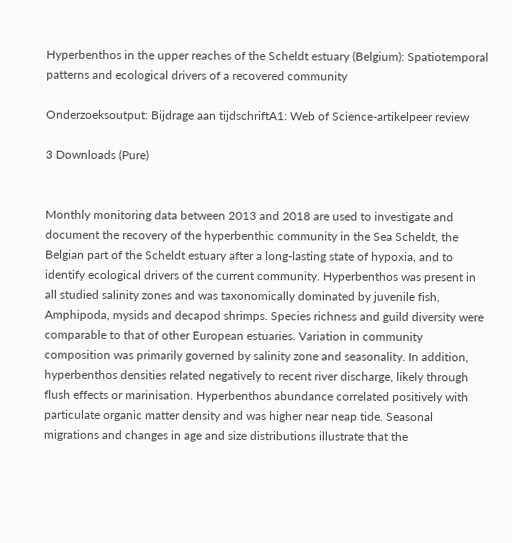Hyperbenthos in the upper reaches of the Scheldt estuary (Belgium): Spatiotemporal patterns and ecological drivers of a recovered community

Onderzoeksoutput: Bijdrage aan tijdschriftA1: Web of Science-artikelpeer review

3 Downloads (Pure)


Monthly monitoring data between 2013 and 2018 are used to investigate and document the recovery of the hyperbenthic community in the Sea Scheldt, the Belgian part of the Scheldt estuary after a long-lasting state of hypoxia, and to identify ecological drivers of the current community. Hyperbenthos was present in all studied salinity zones and was taxonomically dominated by juvenile fish, Amphipoda, mysids and decapod shrimps. Species richness and guild diversity were comparable to that of other European estuaries. Variation in community composition was primarily governed by salinity zone and seasonality. In addition, hyperbenthos densities related negatively to recent river discharge, likely through flush effects or marinisation. Hyperbenthos abundance correlated positively with particulate organic matter density and was higher near neap tide. Seasonal migrations and changes in age and size distributions illustrate that the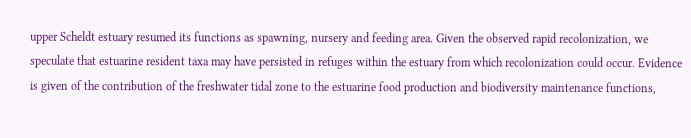upper Scheldt estuary resumed its functions as spawning, nursery and feeding area. Given the observed rapid recolonization, we speculate that estuarine resident taxa may have persisted in refuges within the estuary from which recolonization could occur. Evidence is given of the contribution of the freshwater tidal zone to the estuarine food production and biodiversity maintenance functions,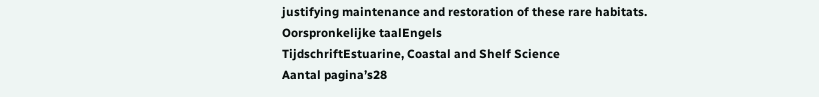justifying maintenance and restoration of these rare habitats.
Oorspronkelijke taalEngels
TijdschriftEstuarine, Coastal and Shelf Science
Aantal pagina’s28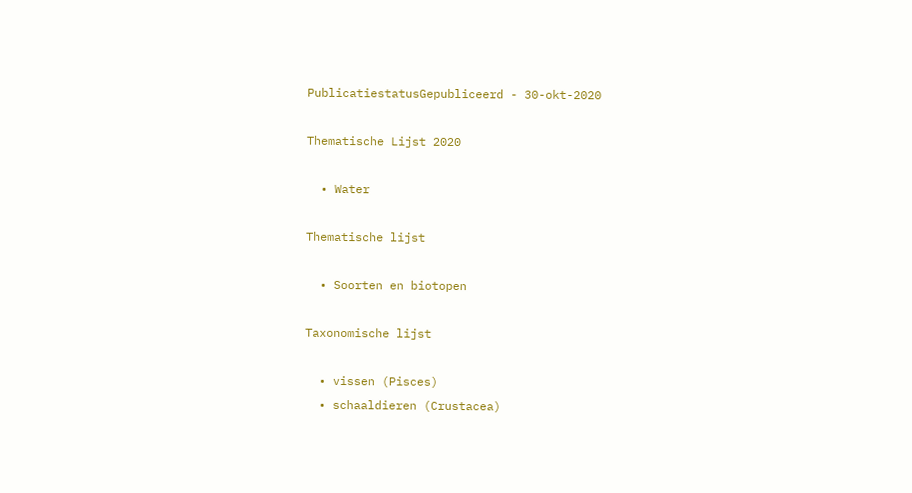PublicatiestatusGepubliceerd - 30-okt-2020

Thematische Lijst 2020

  • Water

Thematische lijst

  • Soorten en biotopen

Taxonomische lijst

  • vissen (Pisces)
  • schaaldieren (Crustacea)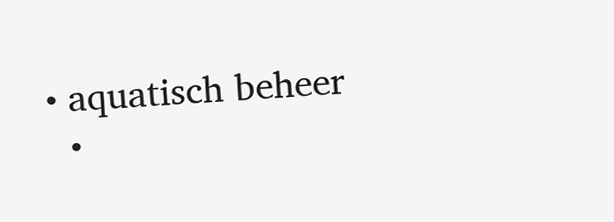• aquatisch beheer
  •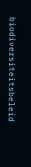biodiversiteitsbeleid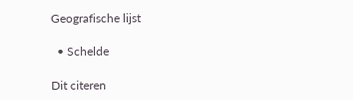Geografische lijst

  • Schelde

Dit citeren